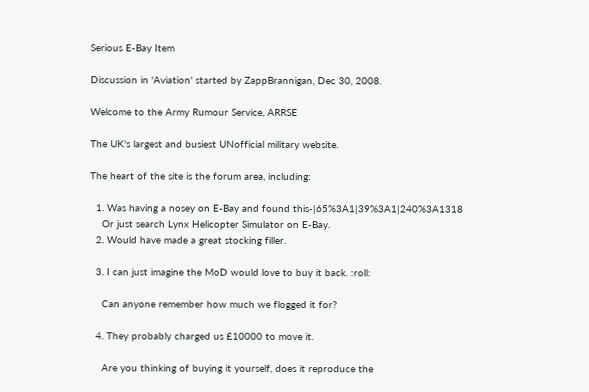Serious E-Bay Item

Discussion in 'Aviation' started by ZappBrannigan, Dec 30, 2008.

Welcome to the Army Rumour Service, ARRSE

The UK's largest and busiest UNofficial military website.

The heart of the site is the forum area, including:

  1. Was having a nosey on E-Bay and found this-|65%3A1|39%3A1|240%3A1318
    Or just search Lynx Helicopter Simulator on E-Bay.
  2. Would have made a great stocking filler.

  3. I can just imagine the MoD would love to buy it back. :roll:

    Can anyone remember how much we flogged it for?

  4. They probably charged us £10000 to move it.

    Are you thinking of buying it yourself, does it reproduce the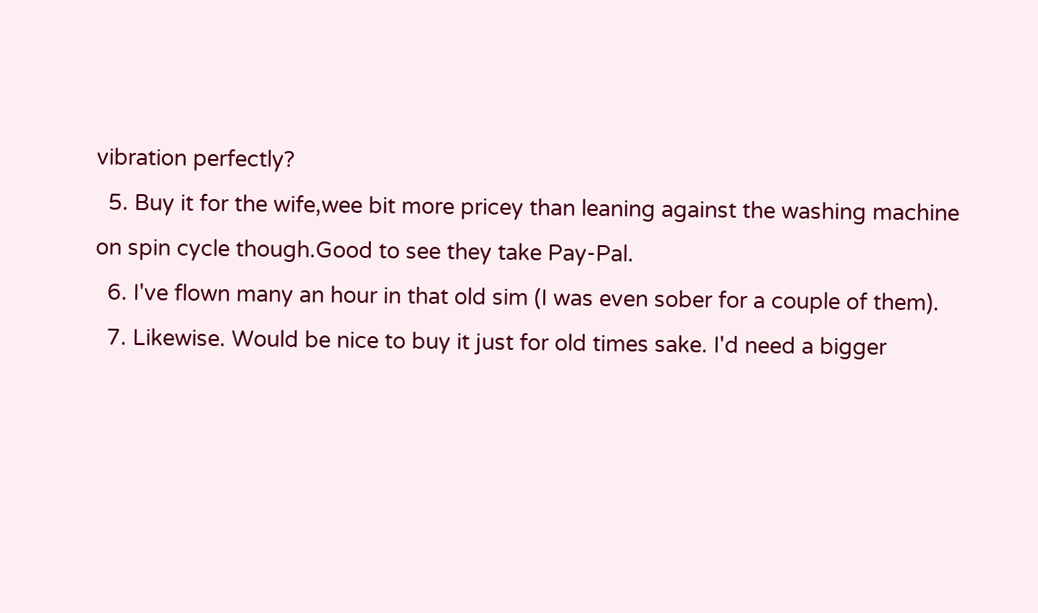vibration perfectly?
  5. Buy it for the wife,wee bit more pricey than leaning against the washing machine on spin cycle though.Good to see they take Pay-Pal.
  6. I've flown many an hour in that old sim (I was even sober for a couple of them).
  7. Likewise. Would be nice to buy it just for old times sake. I'd need a bigger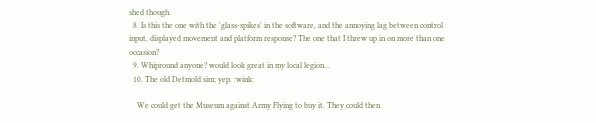shed though.
  8. Is this the one with the 'glass-spikes' in the software, and the annoying lag between control input, displayed movement and platform response? The one that I threw up in on more than one occasion?
  9. Whipround anyone? would look great in my local legion...
  10. The old Detmold sim; yep. :wink:

    We could get the Museum against Army Flying to buy it. They could then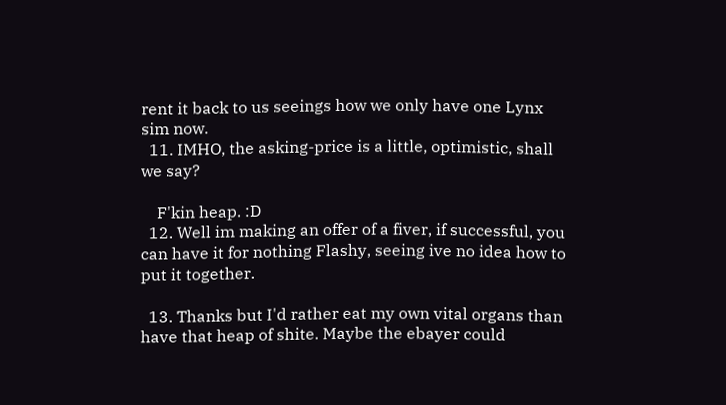rent it back to us seeings how we only have one Lynx sim now.
  11. IMHO, the asking-price is a little, optimistic, shall we say?

    F'kin heap. :D
  12. Well im making an offer of a fiver, if successful, you can have it for nothing Flashy, seeing ive no idea how to put it together.

  13. Thanks but I'd rather eat my own vital organs than have that heap of shite. Maybe the ebayer could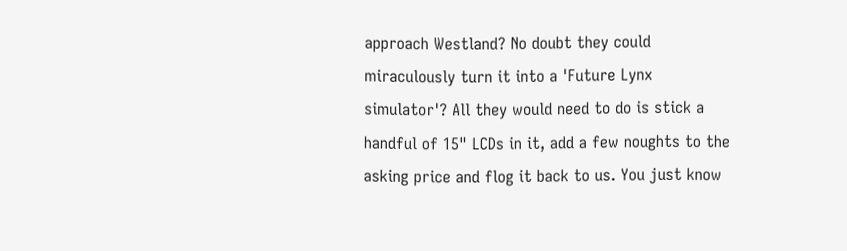approach Westland? No doubt they could miraculously turn it into a 'Future Lynx simulator'? All they would need to do is stick a handful of 15" LCDs in it, add a few noughts to the asking price and flog it back to us. You just know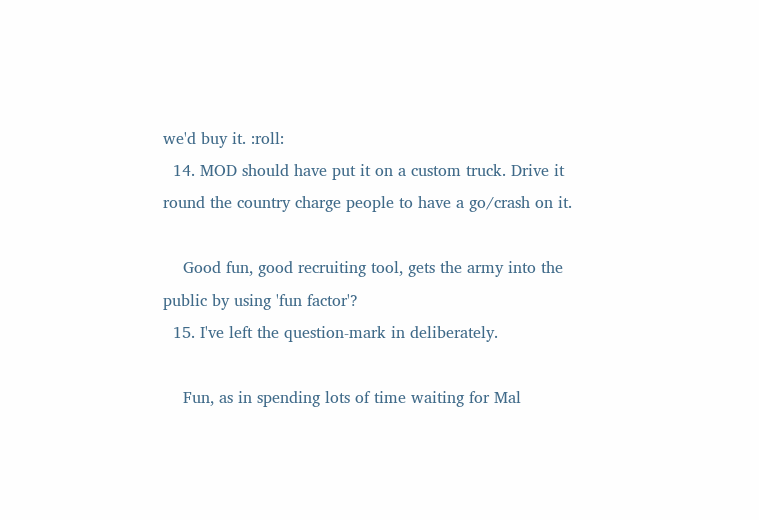we'd buy it. :roll:
  14. MOD should have put it on a custom truck. Drive it round the country charge people to have a go/crash on it.

    Good fun, good recruiting tool, gets the army into the public by using 'fun factor'?
  15. I've left the question-mark in deliberately.

    Fun, as in spending lots of time waiting for Mal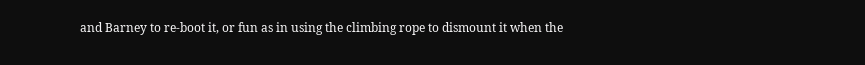and Barney to re-boot it, or fun as in using the climbing rope to dismount it when the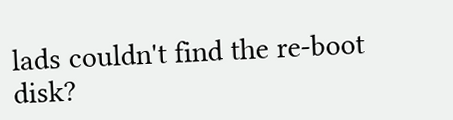lads couldn't find the re-boot disk?